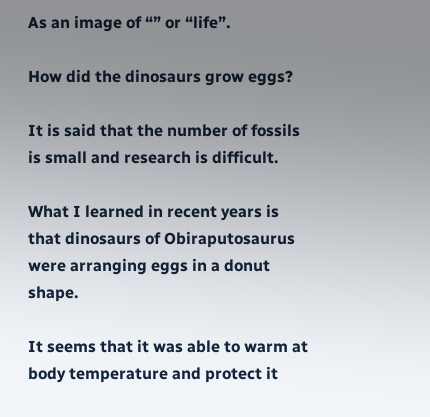As an image of “” or “life”.

How did the dinosaurs grow eggs?

It is said that the number of fossils is small and research is difficult.

What I learned in recent years is that dinosaurs of Obiraputosaurus were arranging eggs in a donut shape.

It seems that it was able to warm at body temperature and protect it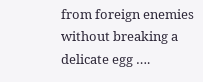from foreign enemies without breaking a delicate egg ….